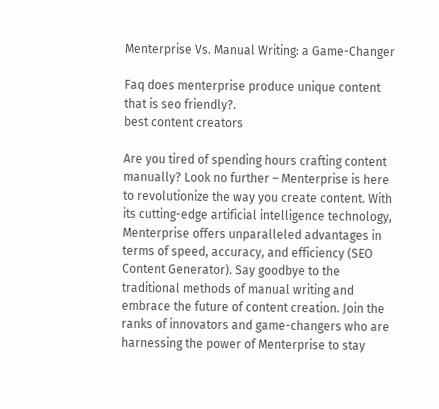Menterprise Vs. Manual Writing: a Game-Changer

Faq does menterprise produce unique content that is seo friendly?.
best content creators

Are you tired of spending hours crafting content manually? Look no further – Menterprise is here to revolutionize the way you create content. With its cutting-edge artificial intelligence technology, Menterprise offers unparalleled advantages in terms of speed, accuracy, and efficiency (SEO Content Generator). Say goodbye to the traditional methods of manual writing and embrace the future of content creation. Join the ranks of innovators and game-changers who are harnessing the power of Menterprise to stay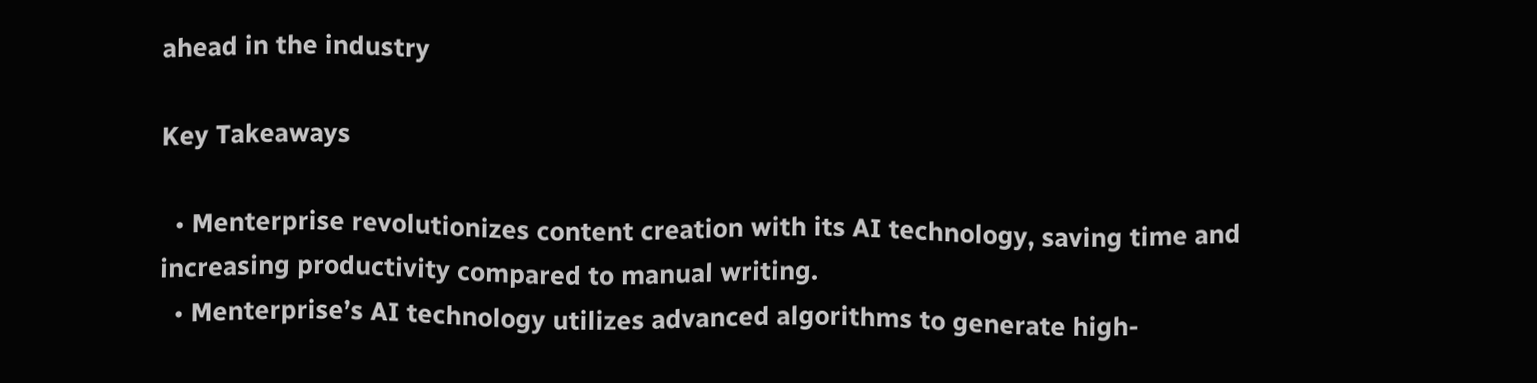ahead in the industry

Key Takeaways

  • Menterprise revolutionizes content creation with its AI technology, saving time and increasing productivity compared to manual writing.
  • Menterprise’s AI technology utilizes advanced algorithms to generate high-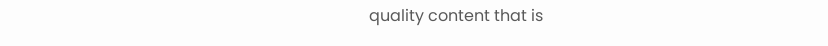quality content that is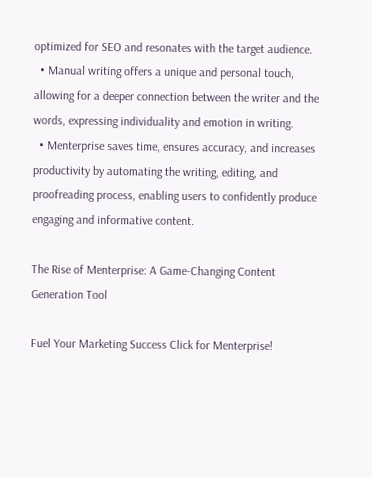optimized for SEO and resonates with the target audience.
  • Manual writing offers a unique and personal touch, allowing for a deeper connection between the writer and the words, expressing individuality and emotion in writing.
  • Menterprise saves time, ensures accuracy, and increases productivity by automating the writing, editing, and proofreading process, enabling users to confidently produce engaging and informative content.

The Rise of Menterprise: A Game-Changing Content Generation Tool

Fuel Your Marketing Success Click for Menterprise!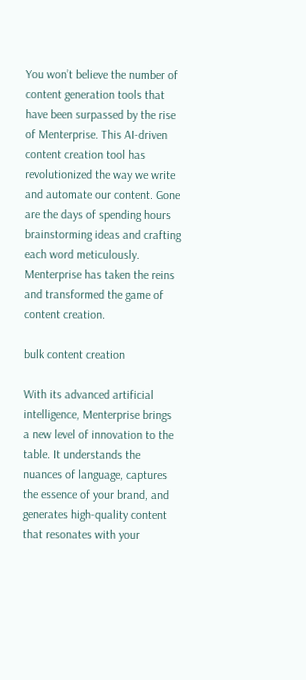You won’t believe the number of content generation tools that have been surpassed by the rise of Menterprise. This AI-driven content creation tool has revolutionized the way we write and automate our content. Gone are the days of spending hours brainstorming ideas and crafting each word meticulously. Menterprise has taken the reins and transformed the game of content creation.

bulk content creation

With its advanced artificial intelligence, Menterprise brings a new level of innovation to the table. It understands the nuances of language, captures the essence of your brand, and generates high-quality content that resonates with your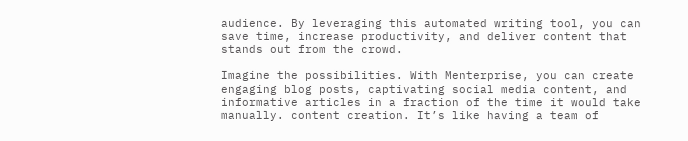audience. By leveraging this automated writing tool, you can save time, increase productivity, and deliver content that stands out from the crowd.

Imagine the possibilities. With Menterprise, you can create engaging blog posts, captivating social media content, and informative articles in a fraction of the time it would take manually. content creation. It’s like having a team of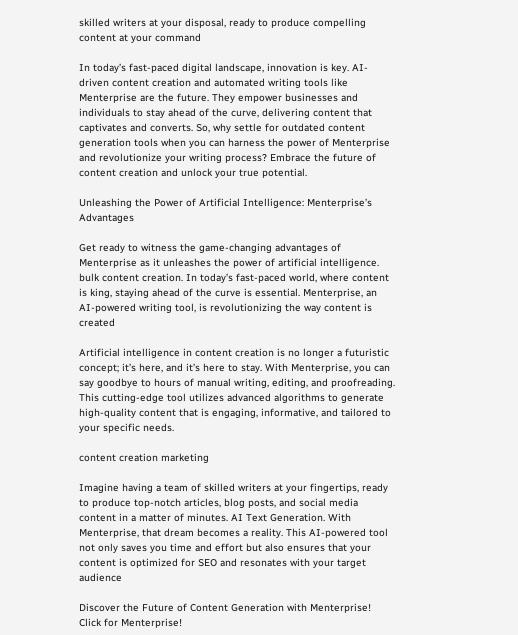skilled writers at your disposal, ready to produce compelling content at your command

In today’s fast-paced digital landscape, innovation is key. AI-driven content creation and automated writing tools like Menterprise are the future. They empower businesses and individuals to stay ahead of the curve, delivering content that captivates and converts. So, why settle for outdated content generation tools when you can harness the power of Menterprise and revolutionize your writing process? Embrace the future of content creation and unlock your true potential.

Unleashing the Power of Artificial Intelligence: Menterprise’s Advantages

Get ready to witness the game-changing advantages of Menterprise as it unleashes the power of artificial intelligence. bulk content creation. In today’s fast-paced world, where content is king, staying ahead of the curve is essential. Menterprise, an AI-powered writing tool, is revolutionizing the way content is created

Artificial intelligence in content creation is no longer a futuristic concept; it’s here, and it’s here to stay. With Menterprise, you can say goodbye to hours of manual writing, editing, and proofreading. This cutting-edge tool utilizes advanced algorithms to generate high-quality content that is engaging, informative, and tailored to your specific needs.

content creation marketing

Imagine having a team of skilled writers at your fingertips, ready to produce top-notch articles, blog posts, and social media content in a matter of minutes. AI Text Generation. With Menterprise, that dream becomes a reality. This AI-powered tool not only saves you time and effort but also ensures that your content is optimized for SEO and resonates with your target audience

Discover the Future of Content Generation with Menterprise! Click for Menterprise!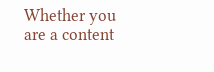Whether you are a content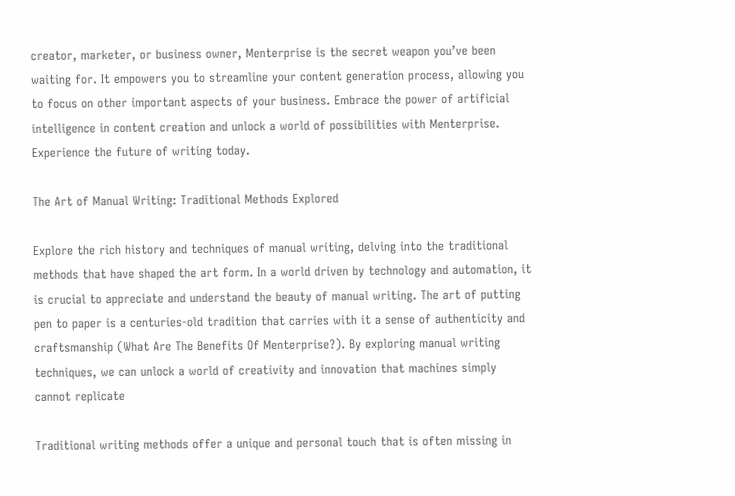creator, marketer, or business owner, Menterprise is the secret weapon you’ve been waiting for. It empowers you to streamline your content generation process, allowing you to focus on other important aspects of your business. Embrace the power of artificial intelligence in content creation and unlock a world of possibilities with Menterprise. Experience the future of writing today.

The Art of Manual Writing: Traditional Methods Explored

Explore the rich history and techniques of manual writing, delving into the traditional methods that have shaped the art form. In a world driven by technology and automation, it is crucial to appreciate and understand the beauty of manual writing. The art of putting pen to paper is a centuries-old tradition that carries with it a sense of authenticity and craftsmanship (What Are The Benefits Of Menterprise?). By exploring manual writing techniques, we can unlock a world of creativity and innovation that machines simply cannot replicate

Traditional writing methods offer a unique and personal touch that is often missing in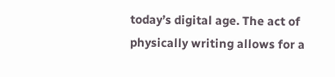today’s digital age. The act of physically writing allows for a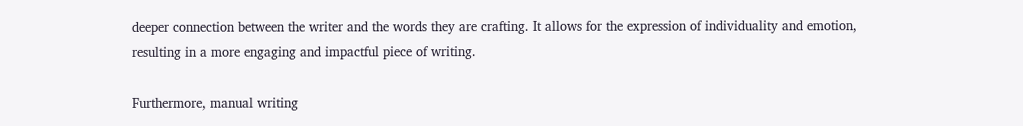deeper connection between the writer and the words they are crafting. It allows for the expression of individuality and emotion, resulting in a more engaging and impactful piece of writing.

Furthermore, manual writing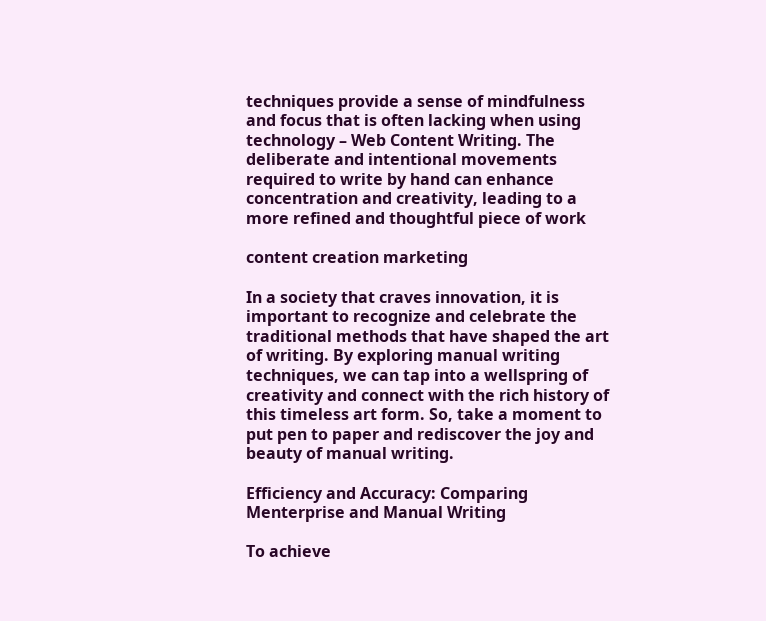techniques provide a sense of mindfulness and focus that is often lacking when using technology – Web Content Writing. The deliberate and intentional movements required to write by hand can enhance concentration and creativity, leading to a more refined and thoughtful piece of work

content creation marketing

In a society that craves innovation, it is important to recognize and celebrate the traditional methods that have shaped the art of writing. By exploring manual writing techniques, we can tap into a wellspring of creativity and connect with the rich history of this timeless art form. So, take a moment to put pen to paper and rediscover the joy and beauty of manual writing.

Efficiency and Accuracy: Comparing Menterprise and Manual Writing

To achieve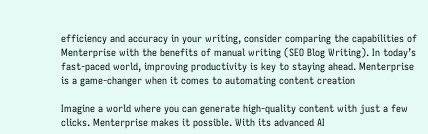efficiency and accuracy in your writing, consider comparing the capabilities of Menterprise with the benefits of manual writing (SEO Blog Writing). In today’s fast-paced world, improving productivity is key to staying ahead. Menterprise is a game-changer when it comes to automating content creation

Imagine a world where you can generate high-quality content with just a few clicks. Menterprise makes it possible. With its advanced AI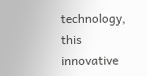technology, this innovative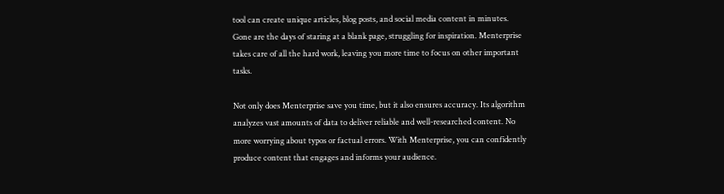tool can create unique articles, blog posts, and social media content in minutes. Gone are the days of staring at a blank page, struggling for inspiration. Menterprise takes care of all the hard work, leaving you more time to focus on other important tasks.

Not only does Menterprise save you time, but it also ensures accuracy. Its algorithm analyzes vast amounts of data to deliver reliable and well-researched content. No more worrying about typos or factual errors. With Menterprise, you can confidently produce content that engages and informs your audience.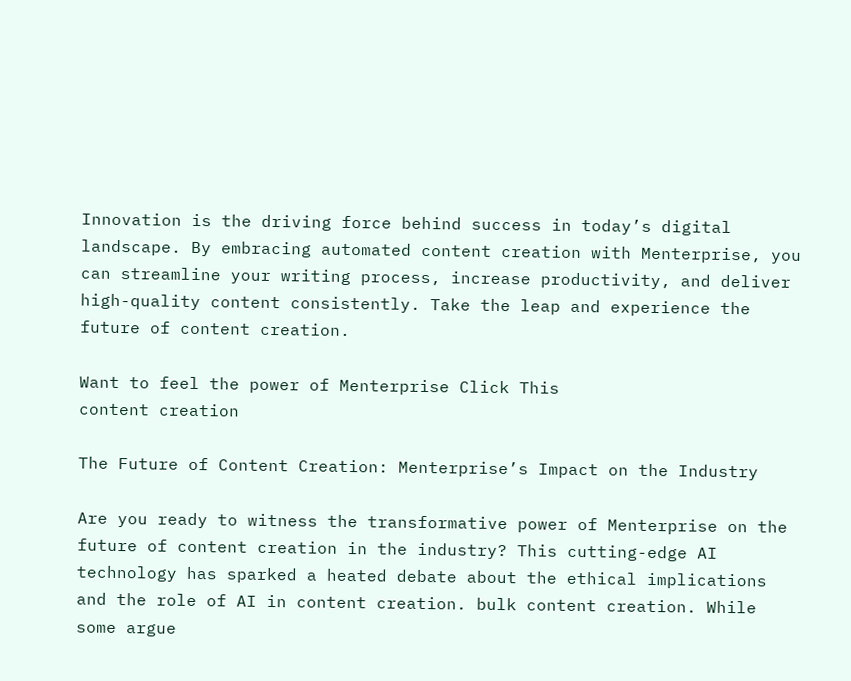Innovation is the driving force behind success in today’s digital landscape. By embracing automated content creation with Menterprise, you can streamline your writing process, increase productivity, and deliver high-quality content consistently. Take the leap and experience the future of content creation.

Want to feel the power of Menterprise Click This
content creation

The Future of Content Creation: Menterprise’s Impact on the Industry

Are you ready to witness the transformative power of Menterprise on the future of content creation in the industry? This cutting-edge AI technology has sparked a heated debate about the ethical implications and the role of AI in content creation. bulk content creation. While some argue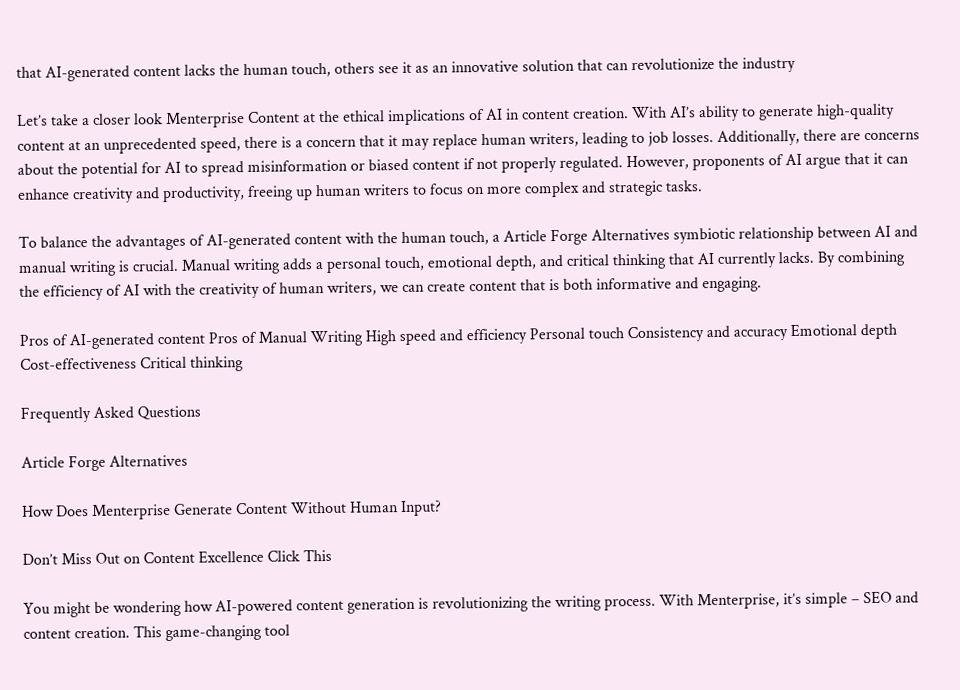that AI-generated content lacks the human touch, others see it as an innovative solution that can revolutionize the industry

Let’s take a closer look Menterprise Content at the ethical implications of AI in content creation. With AI’s ability to generate high-quality content at an unprecedented speed, there is a concern that it may replace human writers, leading to job losses. Additionally, there are concerns about the potential for AI to spread misinformation or biased content if not properly regulated. However, proponents of AI argue that it can enhance creativity and productivity, freeing up human writers to focus on more complex and strategic tasks.

To balance the advantages of AI-generated content with the human touch, a Article Forge Alternatives symbiotic relationship between AI and manual writing is crucial. Manual writing adds a personal touch, emotional depth, and critical thinking that AI currently lacks. By combining the efficiency of AI with the creativity of human writers, we can create content that is both informative and engaging.

Pros of AI-generated content Pros of Manual Writing High speed and efficiency Personal touch Consistency and accuracy Emotional depth Cost-effectiveness Critical thinking

Frequently Asked Questions

Article Forge Alternatives

How Does Menterprise Generate Content Without Human Input?

Don’t Miss Out on Content Excellence Click This

You might be wondering how AI-powered content generation is revolutionizing the writing process. With Menterprise, it’s simple – SEO and content creation. This game-changing tool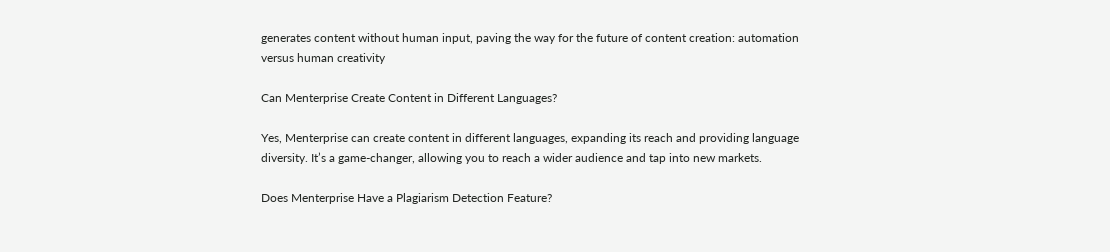generates content without human input, paving the way for the future of content creation: automation versus human creativity

Can Menterprise Create Content in Different Languages?

Yes, Menterprise can create content in different languages, expanding its reach and providing language diversity. It’s a game-changer, allowing you to reach a wider audience and tap into new markets.

Does Menterprise Have a Plagiarism Detection Feature?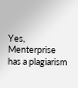Yes, Menterprise has a plagiarism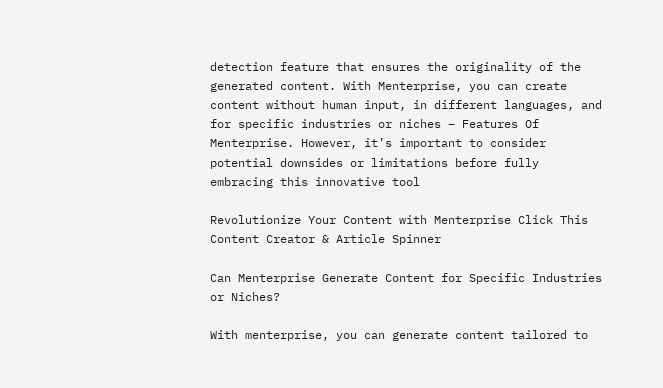detection feature that ensures the originality of the generated content. With Menterprise, you can create content without human input, in different languages, and for specific industries or niches – Features Of Menterprise. However, it’s important to consider potential downsides or limitations before fully embracing this innovative tool

Revolutionize Your Content with Menterprise Click This
Content Creator & Article Spinner

Can Menterprise Generate Content for Specific Industries or Niches?

With menterprise, you can generate content tailored to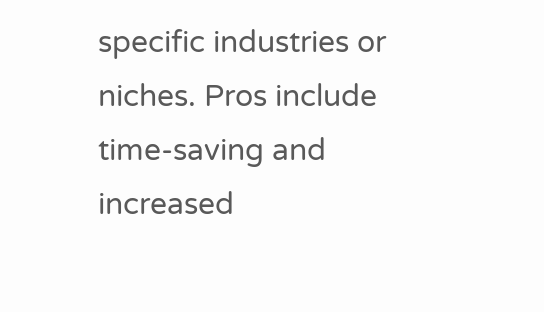specific industries or niches. Pros include time-saving and increased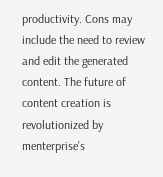productivity. Cons may include the need to review and edit the generated content. The future of content creation is revolutionized by menterprise’s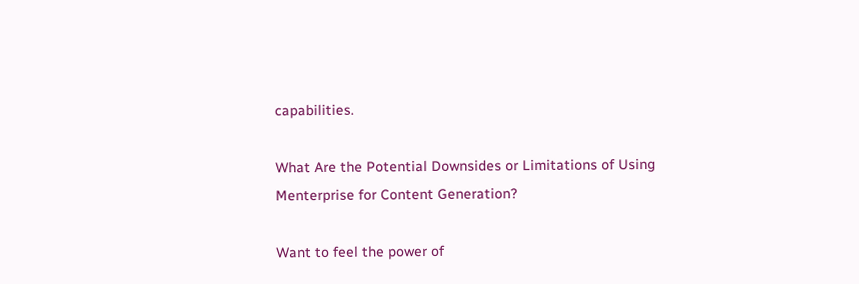capabilities.

What Are the Potential Downsides or Limitations of Using Menterprise for Content Generation?

Want to feel the power of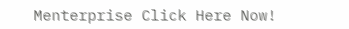Menterprise Click Here Now!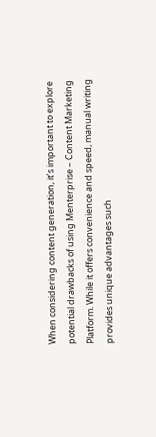When considering content generation, it’s important to explore potential drawbacks of using Menterprise – Content Marketing Platform. While it offers convenience and speed, manual writing provides unique advantages such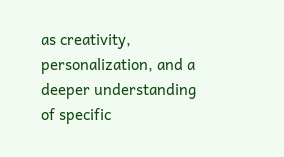as creativity, personalization, and a deeper understanding of specific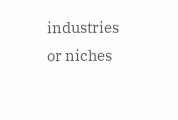industries or niches